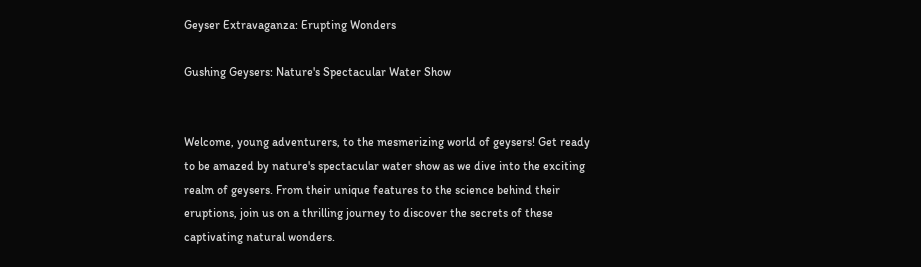Geyser Extravaganza: Erupting Wonders

Gushing Geysers: Nature's Spectacular Water Show


Welcome, young adventurers, to the mesmerizing world of geysers! Get ready to be amazed by nature's spectacular water show as we dive into the exciting realm of geysers. From their unique features to the science behind their eruptions, join us on a thrilling journey to discover the secrets of these captivating natural wonders.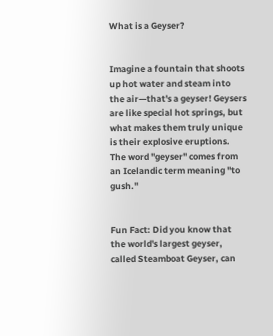What is a Geyser?


Imagine a fountain that shoots up hot water and steam into the air—that's a geyser! Geysers are like special hot springs, but what makes them truly unique is their explosive eruptions. The word "geyser" comes from an Icelandic term meaning "to gush."


Fun Fact: Did you know that the world's largest geyser, called Steamboat Geyser, can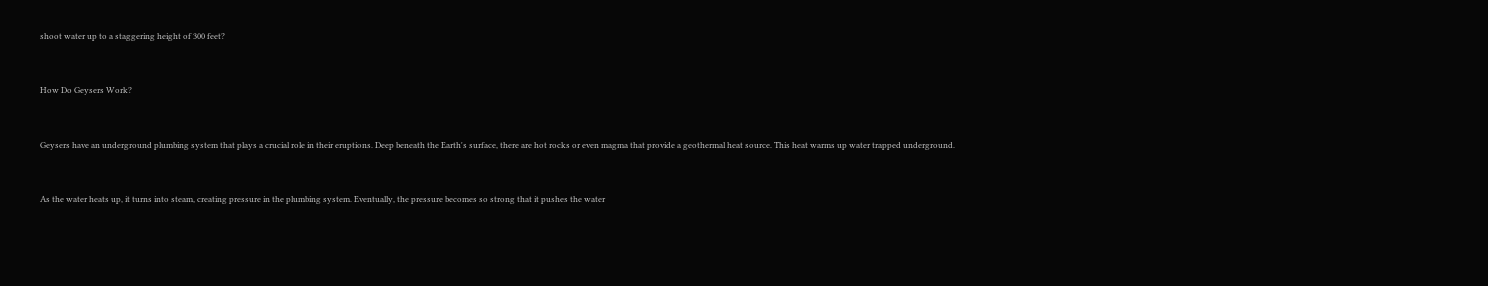shoot water up to a staggering height of 300 feet?


How Do Geysers Work?


Geysers have an underground plumbing system that plays a crucial role in their eruptions. Deep beneath the Earth's surface, there are hot rocks or even magma that provide a geothermal heat source. This heat warms up water trapped underground.


As the water heats up, it turns into steam, creating pressure in the plumbing system. Eventually, the pressure becomes so strong that it pushes the water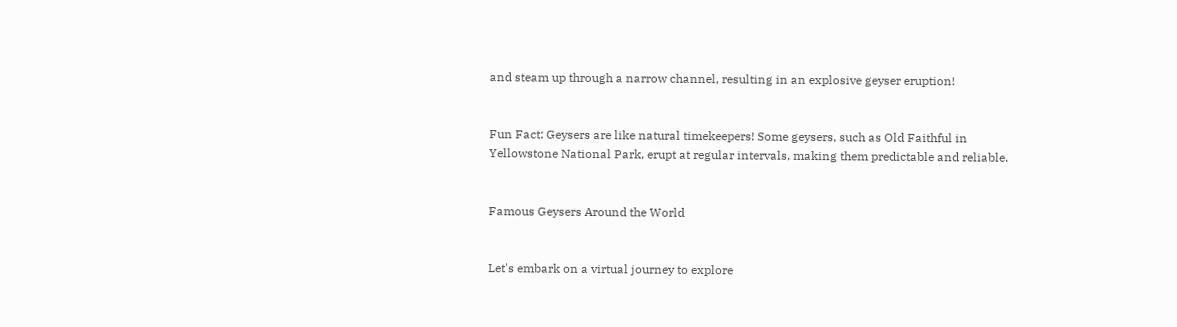and steam up through a narrow channel, resulting in an explosive geyser eruption!


Fun Fact: Geysers are like natural timekeepers! Some geysers, such as Old Faithful in Yellowstone National Park, erupt at regular intervals, making them predictable and reliable.


Famous Geysers Around the World


Let's embark on a virtual journey to explore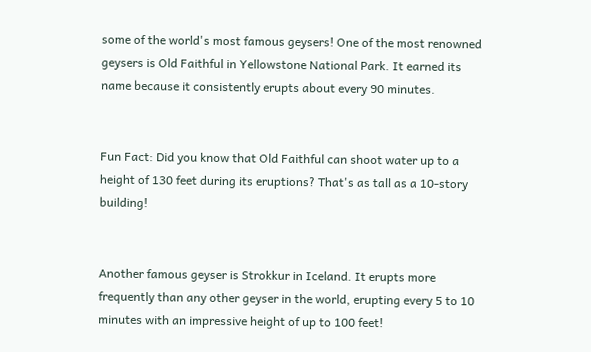some of the world's most famous geysers! One of the most renowned geysers is Old Faithful in Yellowstone National Park. It earned its name because it consistently erupts about every 90 minutes.


Fun Fact: Did you know that Old Faithful can shoot water up to a height of 130 feet during its eruptions? That's as tall as a 10-story building!


Another famous geyser is Strokkur in Iceland. It erupts more frequently than any other geyser in the world, erupting every 5 to 10 minutes with an impressive height of up to 100 feet!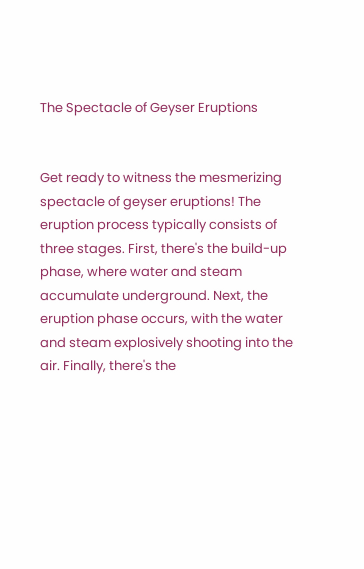The Spectacle of Geyser Eruptions


Get ready to witness the mesmerizing spectacle of geyser eruptions! The eruption process typically consists of three stages. First, there's the build-up phase, where water and steam accumulate underground. Next, the eruption phase occurs, with the water and steam explosively shooting into the air. Finally, there's the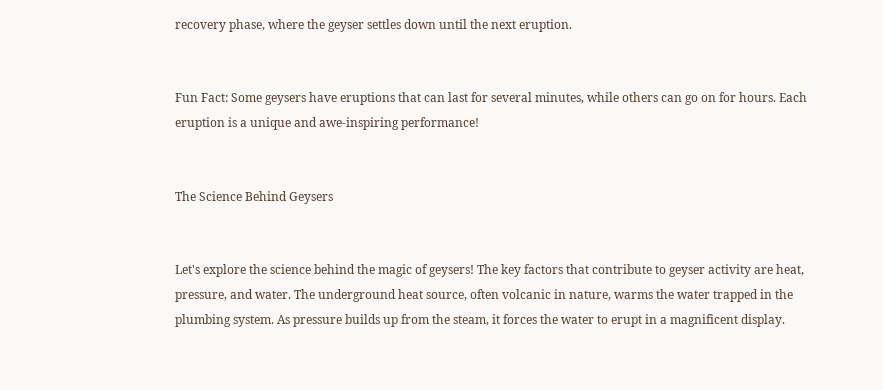recovery phase, where the geyser settles down until the next eruption.


Fun Fact: Some geysers have eruptions that can last for several minutes, while others can go on for hours. Each eruption is a unique and awe-inspiring performance!


The Science Behind Geysers


Let's explore the science behind the magic of geysers! The key factors that contribute to geyser activity are heat, pressure, and water. The underground heat source, often volcanic in nature, warms the water trapped in the plumbing system. As pressure builds up from the steam, it forces the water to erupt in a magnificent display.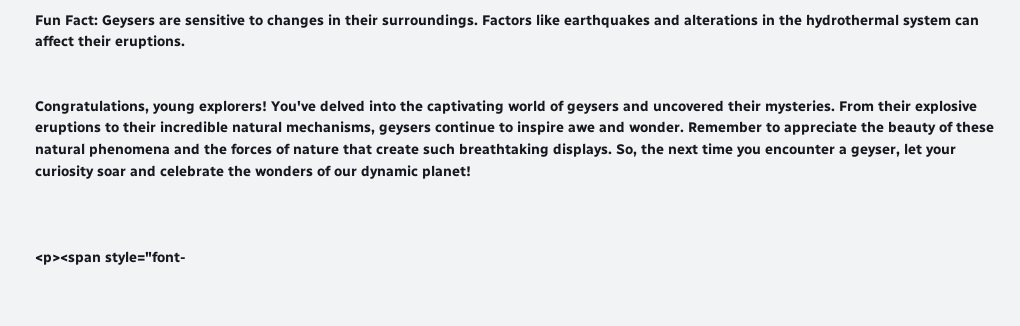Fun Fact: Geysers are sensitive to changes in their surroundings. Factors like earthquakes and alterations in the hydrothermal system can affect their eruptions.


Congratulations, young explorers! You've delved into the captivating world of geysers and uncovered their mysteries. From their explosive eruptions to their incredible natural mechanisms, geysers continue to inspire awe and wonder. Remember to appreciate the beauty of these natural phenomena and the forces of nature that create such breathtaking displays. So, the next time you encounter a geyser, let your curiosity soar and celebrate the wonders of our dynamic planet!



<p><span style="font-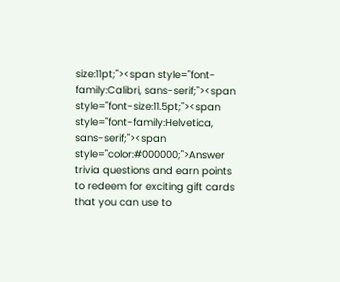size:11pt;"><span style="font-family:Calibri, sans-serif;"><span style="font-size:11.5pt;"><span style="font-family:Helvetica, sans-serif;"><span style="color:#000000;">Answer trivia questions and earn points to redeem for exciting gift cards that you can use to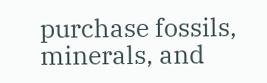purchase fossils, minerals, and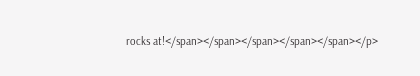rocks at!</span></span></span></span></span></p>